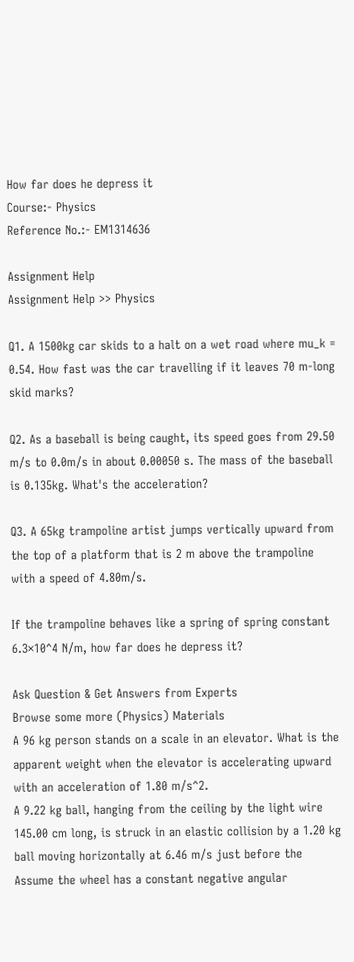How far does he depress it
Course:- Physics
Reference No.:- EM1314636

Assignment Help
Assignment Help >> Physics

Q1. A 1500kg car skids to a halt on a wet road where mu_k = 0.54. How fast was the car travelling if it leaves 70 m-long skid marks?

Q2. As a baseball is being caught, its speed goes from 29.50 m/s to 0.0m/s in about 0.00050 s. The mass of the baseball is 0.135kg. What's the acceleration?

Q3. A 65kg trampoline artist jumps vertically upward from the top of a platform that is 2 m above the trampoline with a speed of 4.80m/s.

If the trampoline behaves like a spring of spring constant 6.3×10^4 N/m, how far does he depress it?

Ask Question & Get Answers from Experts
Browse some more (Physics) Materials
A 96 kg person stands on a scale in an elevator. What is the apparent weight when the elevator is accelerating upward with an acceleration of 1.80 m/s^2.
A 9.22 kg ball, hanging from the ceiling by the light wire 145.00 cm long, is struck in an elastic collision by a 1.20 kg ball moving horizontally at 6.46 m/s just before the
Assume the wheel has a constant negative angular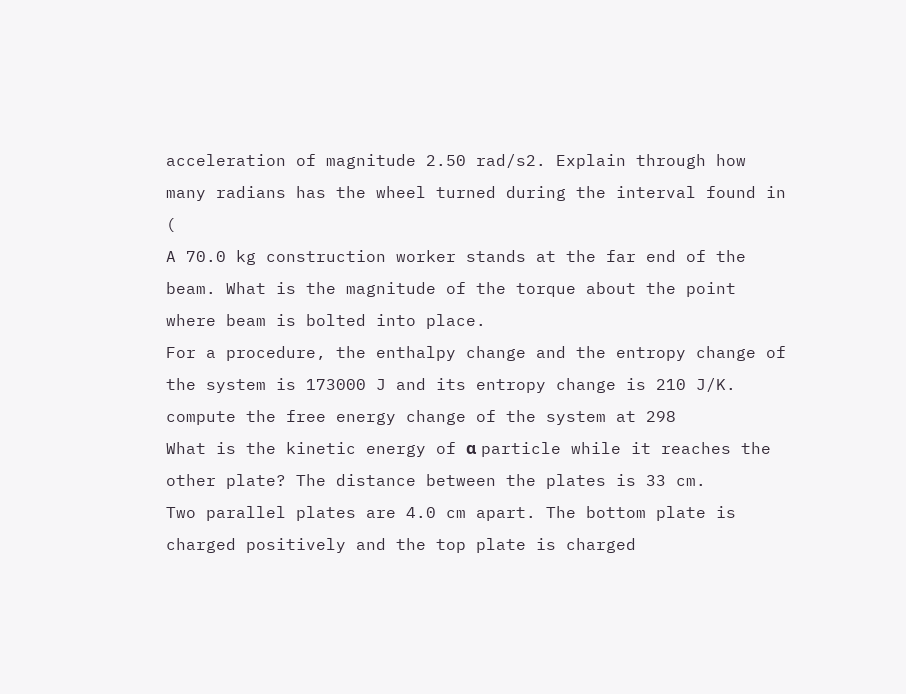acceleration of magnitude 2.50 rad/s2. Explain through how many radians has the wheel turned during the interval found in (
A 70.0 kg construction worker stands at the far end of the beam. What is the magnitude of the torque about the point where beam is bolted into place.
For a procedure, the enthalpy change and the entropy change of the system is 173000 J and its entropy change is 210 J/K. compute the free energy change of the system at 298
What is the kinetic energy of α particle while it reaches the other plate? The distance between the plates is 33 cm.
Two parallel plates are 4.0 cm apart. The bottom plate is charged positively and the top plate is charged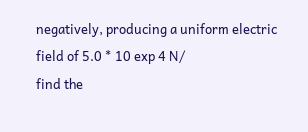negatively, producing a uniform electric field of 5.0 * 10 exp 4 N/
find the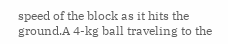speed of the block as it hits the ground.A 4-kg ball traveling to the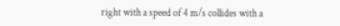right with a speed of 4 m/s collides with a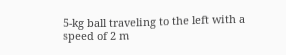5-kg ball traveling to the left with a speed of 2 m